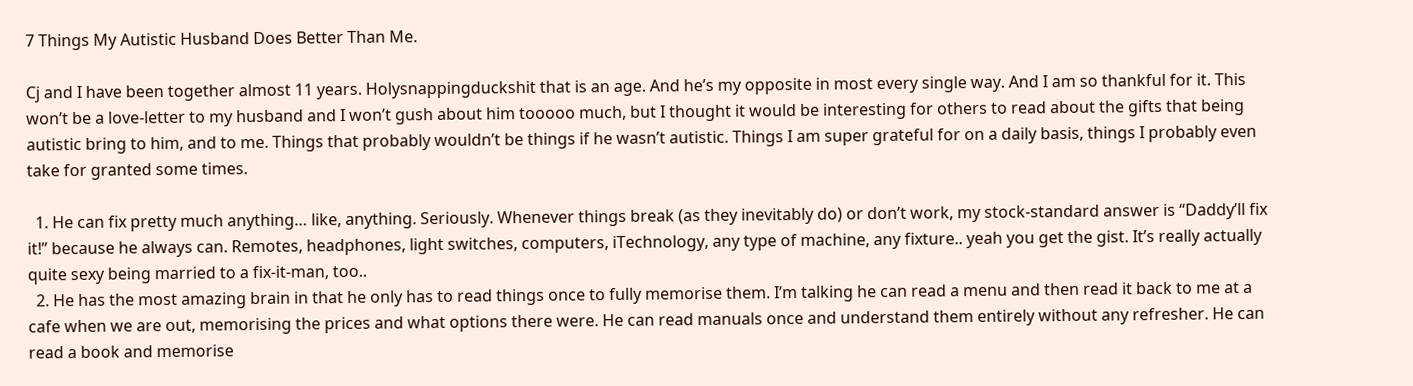7 Things My Autistic Husband Does Better Than Me.

Cj and I have been together almost 11 years. Holysnappingduckshit that is an age. And he’s my opposite in most every single way. And I am so thankful for it. This won’t be a love-letter to my husband and I won’t gush about him tooooo much, but I thought it would be interesting for others to read about the gifts that being autistic bring to him, and to me. Things that probably wouldn’t be things if he wasn’t autistic. Things I am super grateful for on a daily basis, things I probably even take for granted some times.

  1. He can fix pretty much anything… like, anything. Seriously. Whenever things break (as they inevitably do) or don’t work, my stock-standard answer is “Daddy’ll fix it!” because he always can. Remotes, headphones, light switches, computers, iTechnology, any type of machine, any fixture.. yeah you get the gist. It’s really actually quite sexy being married to a fix-it-man, too..
  2. He has the most amazing brain in that he only has to read things once to fully memorise them. I’m talking he can read a menu and then read it back to me at a cafe when we are out, memorising the prices and what options there were. He can read manuals once and understand them entirely without any refresher. He can read a book and memorise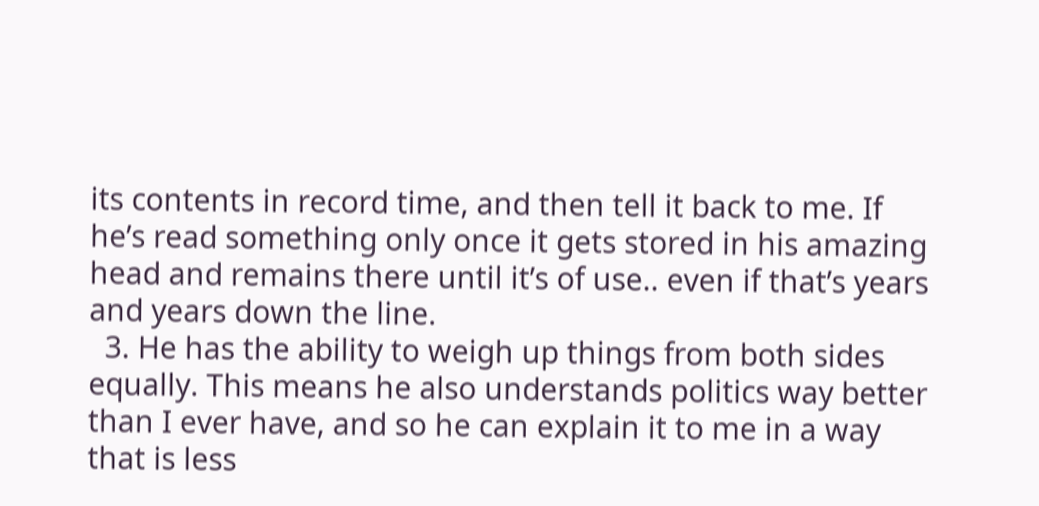its contents in record time, and then tell it back to me. If he’s read something only once it gets stored in his amazing head and remains there until it’s of use.. even if that’s years and years down the line.
  3. He has the ability to weigh up things from both sides equally. This means he also understands politics way better than I ever have, and so he can explain it to me in a way that is less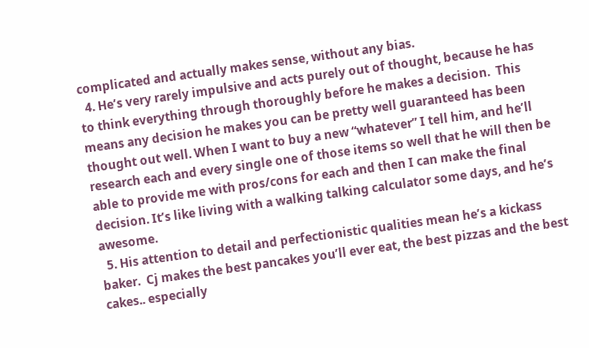complicated and actually makes sense, without any bias.
  4. He’s very rarely impulsive and acts purely out of thought, because he has to think everything through thoroughly before he makes a decision.  This means any decision he makes you can be pretty well guaranteed has been thought out well. When I want to buy a new “whatever” I tell him, and he’ll research each and every single one of those items so well that he will then be able to provide me with pros/cons for each and then I can make the final decision. It’s like living with a walking talking calculator some days, and he’s awesome.
  5. His attention to detail and perfectionistic qualities mean he’s a kickass baker.  Cj makes the best pancakes you’ll ever eat, the best pizzas and the best cakes.. especially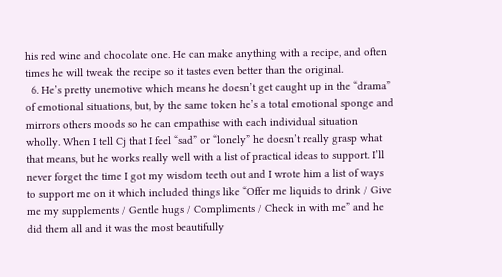his red wine and chocolate one. He can make anything with a recipe, and often times he will tweak the recipe so it tastes even better than the original.
  6. He’s pretty unemotive which means he doesn’t get caught up in the “drama” of emotional situations, but, by the same token he’s a total emotional sponge and mirrors others moods so he can empathise with each individual situation wholly. When I tell Cj that I feel “sad” or “lonely” he doesn’t really grasp what that means, but he works really well with a list of practical ideas to support. I’ll never forget the time I got my wisdom teeth out and I wrote him a list of ways to support me on it which included things like “Offer me liquids to drink / Give me my supplements / Gentle hugs / Compliments / Check in with me” and he did them all and it was the most beautifully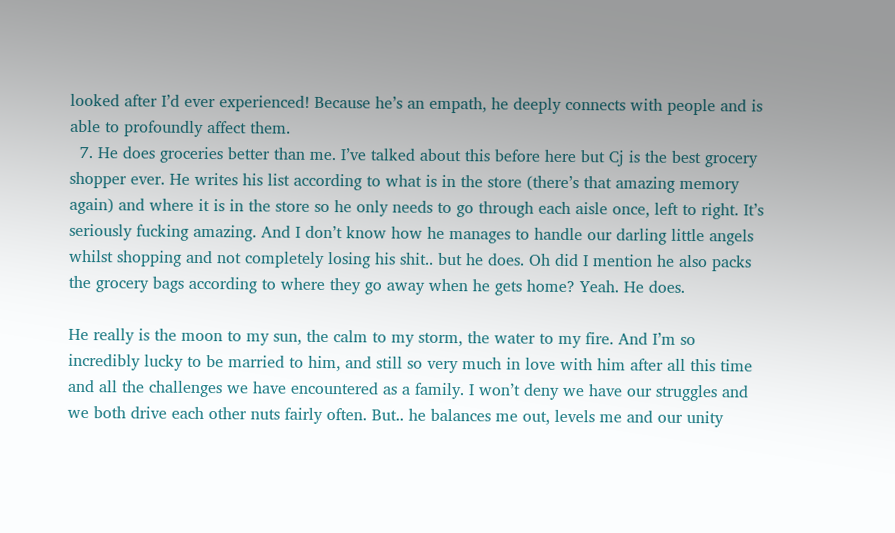looked after I’d ever experienced! Because he’s an empath, he deeply connects with people and is able to profoundly affect them.
  7. He does groceries better than me. I’ve talked about this before here but Cj is the best grocery shopper ever. He writes his list according to what is in the store (there’s that amazing memory again) and where it is in the store so he only needs to go through each aisle once, left to right. It’s seriously fucking amazing. And I don’t know how he manages to handle our darling little angels whilst shopping and not completely losing his shit.. but he does. Oh did I mention he also packs the grocery bags according to where they go away when he gets home? Yeah. He does.

He really is the moon to my sun, the calm to my storm, the water to my fire. And I’m so incredibly lucky to be married to him, and still so very much in love with him after all this time and all the challenges we have encountered as a family. I won’t deny we have our struggles and we both drive each other nuts fairly often. But.. he balances me out, levels me and our unity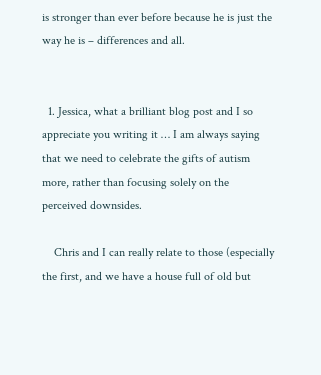is stronger than ever before because he is just the way he is – differences and all.


  1. Jessica, what a brilliant blog post and I so appreciate you writing it … I am always saying that we need to celebrate the gifts of autism more, rather than focusing solely on the perceived downsides.

    Chris and I can really relate to those (especially the first, and we have a house full of old but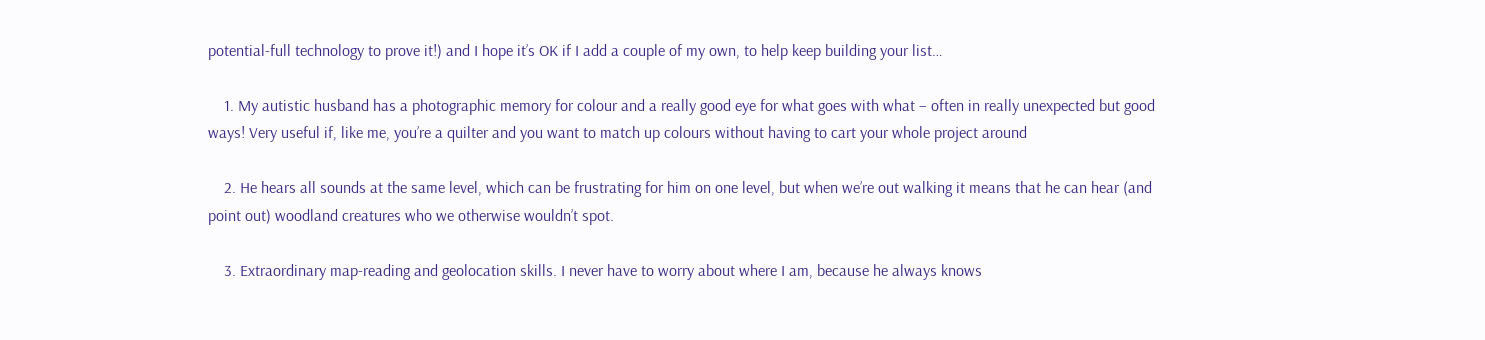potential-full technology to prove it!) and I hope it’s OK if I add a couple of my own, to help keep building your list…

    1. My autistic husband has a photographic memory for colour and a really good eye for what goes with what – often in really unexpected but good ways! Very useful if, like me, you’re a quilter and you want to match up colours without having to cart your whole project around

    2. He hears all sounds at the same level, which can be frustrating for him on one level, but when we’re out walking it means that he can hear (and point out) woodland creatures who we otherwise wouldn’t spot.

    3. Extraordinary map-reading and geolocation skills. I never have to worry about where I am, because he always knows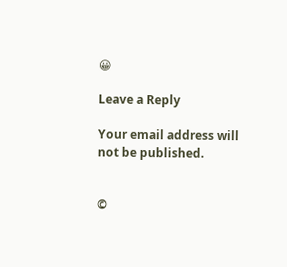😀

Leave a Reply

Your email address will not be published.


©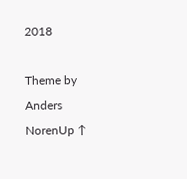2018

Theme by Anders NorenUp ↑